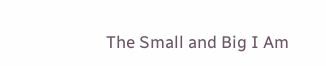The Small and Big I Am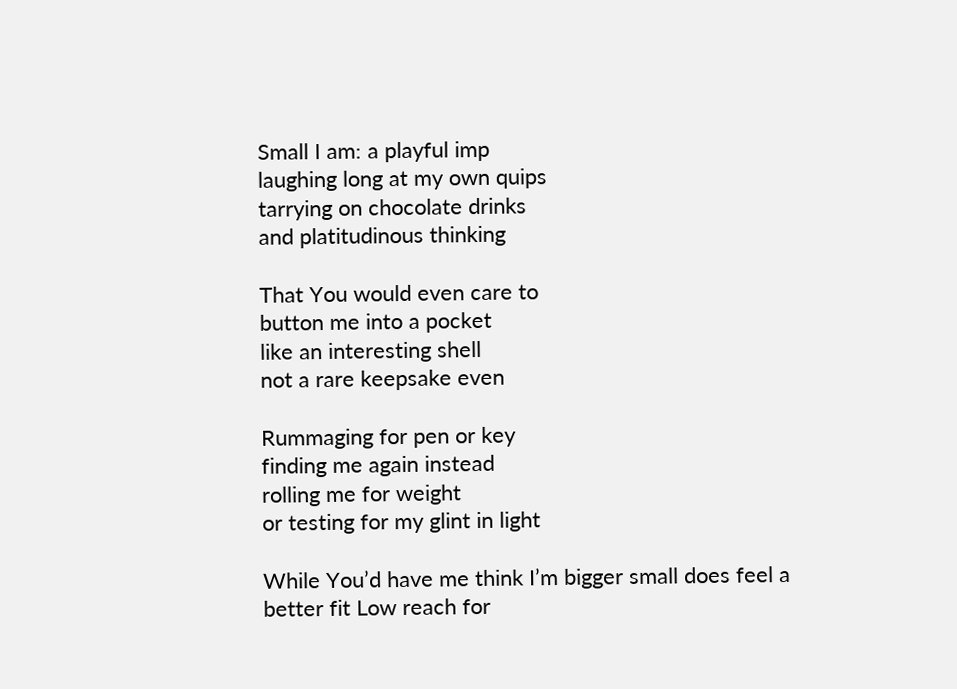Small I am: a playful imp
laughing long at my own quips
tarrying on chocolate drinks
and platitudinous thinking

That You would even care to
button me into a pocket
like an interesting shell
not a rare keepsake even

Rummaging for pen or key
finding me again instead
rolling me for weight
or testing for my glint in light

While You’d have me think I’m bigger small does feel a better fit Low reach for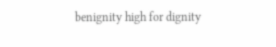benignity high for dignity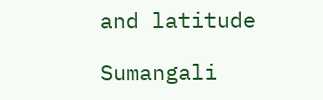and latitude

Sumangali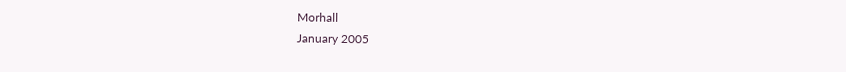Morhall
January 2005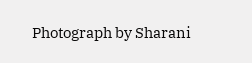Photograph by Sharani